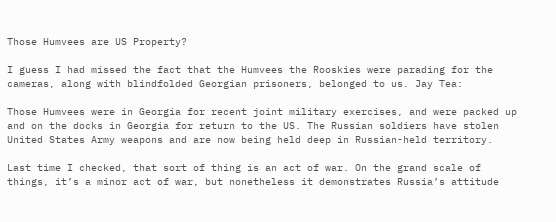Those Humvees are US Property?

I guess I had missed the fact that the Humvees the Rooskies were parading for the cameras, along with blindfolded Georgian prisoners, belonged to us. Jay Tea:

Those Humvees were in Georgia for recent joint military exercises, and were packed up and on the docks in Georgia for return to the US. The Russian soldiers have stolen United States Army weapons and are now being held deep in Russian-held territory.

Last time I checked, that sort of thing is an act of war. On the grand scale of things, it’s a minor act of war, but nonetheless it demonstrates Russia’s attitude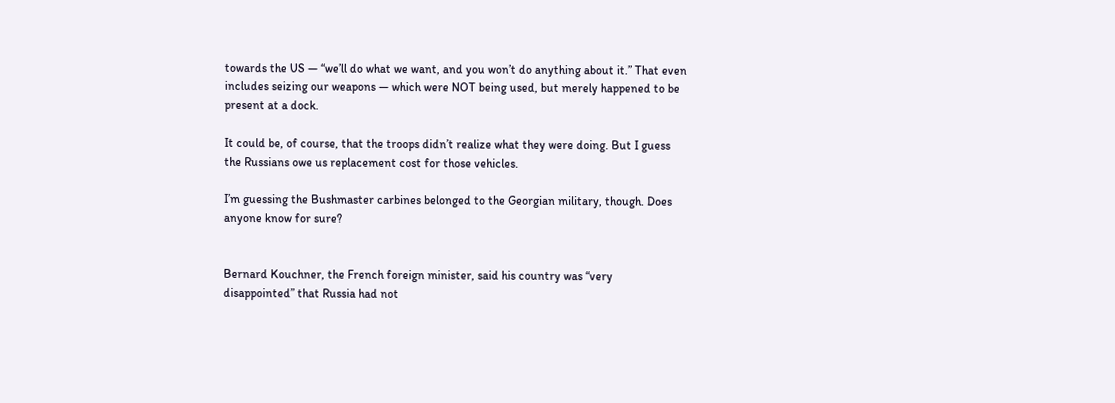towards the US — “we’ll do what we want, and you won’t do anything about it.” That even includes seizing our weapons — which were NOT being used, but merely happened to be present at a dock.

It could be, of course, that the troops didn’t realize what they were doing. But I guess the Russians owe us replacement cost for those vehicles.

I’m guessing the Bushmaster carbines belonged to the Georgian military, though. Does anyone know for sure?


Bernard Kouchner, the French foreign minister, said his country was “very disappointed” that Russia had not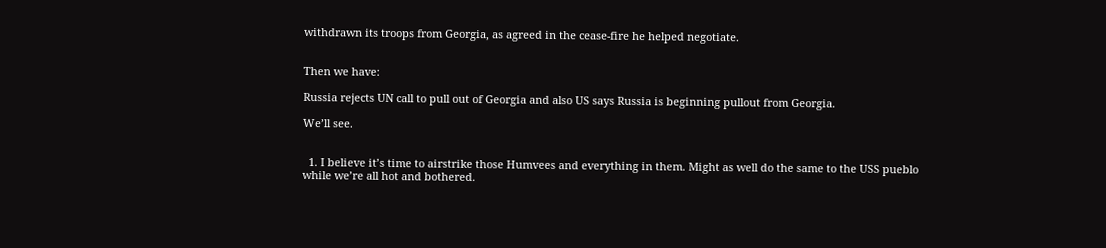withdrawn its troops from Georgia, as agreed in the cease-fire he helped negotiate.


Then we have:

Russia rejects UN call to pull out of Georgia and also US says Russia is beginning pullout from Georgia.

We’ll see.


  1. I believe it’s time to airstrike those Humvees and everything in them. Might as well do the same to the USS pueblo while we’re all hot and bothered.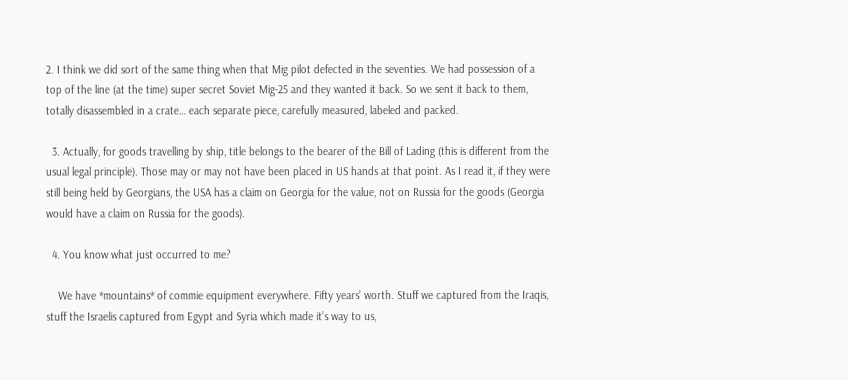2. I think we did sort of the same thing when that Mig pilot defected in the seventies. We had possession of a top of the line (at the time) super secret Soviet Mig-25 and they wanted it back. So we sent it back to them, totally disassembled in a crate… each separate piece, carefully measured, labeled and packed.

  3. Actually, for goods travelling by ship, title belongs to the bearer of the Bill of Lading (this is different from the usual legal principle). Those may or may not have been placed in US hands at that point. As I read it, if they were still being held by Georgians, the USA has a claim on Georgia for the value, not on Russia for the goods (Georgia would have a claim on Russia for the goods).

  4. You know what just occurred to me?

    We have *mountains* of commie equipment everywhere. Fifty years’ worth. Stuff we captured from the Iraqis, stuff the Israelis captured from Egypt and Syria which made it’s way to us,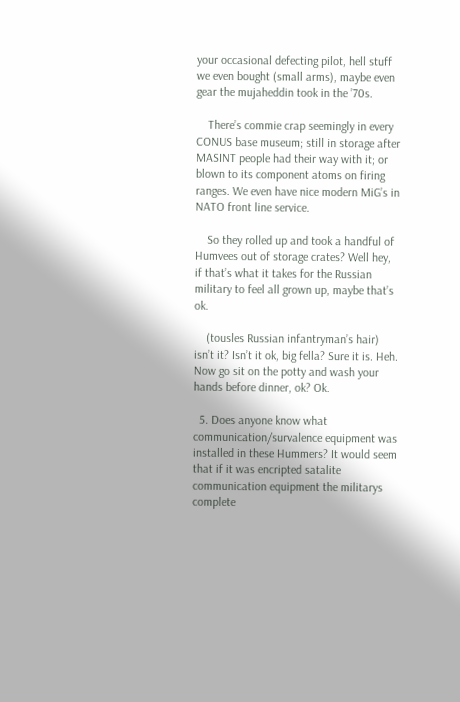your occasional defecting pilot, hell stuff we even bought (small arms), maybe even gear the mujaheddin took in the ’70s.

    There’s commie crap seemingly in every CONUS base museum; still in storage after MASINT people had their way with it; or blown to its component atoms on firing ranges. We even have nice modern MiG’s in NATO front line service.

    So they rolled up and took a handful of Humvees out of storage crates? Well hey, if that’s what it takes for the Russian military to feel all grown up, maybe that’s ok.

    (tousles Russian infantryman’s hair) isn’t it? Isn’t it ok, big fella? Sure it is. Heh. Now go sit on the potty and wash your hands before dinner, ok? Ok.

  5. Does anyone know what communication/survalence equipment was installed in these Hummers? It would seem that if it was encripted satalite communication equipment the militarys complete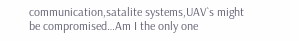communication,satalite systems,UAV`s might be compromised…Am I the only one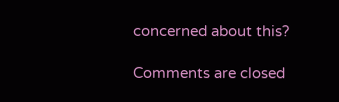concerned about this?

Comments are closed